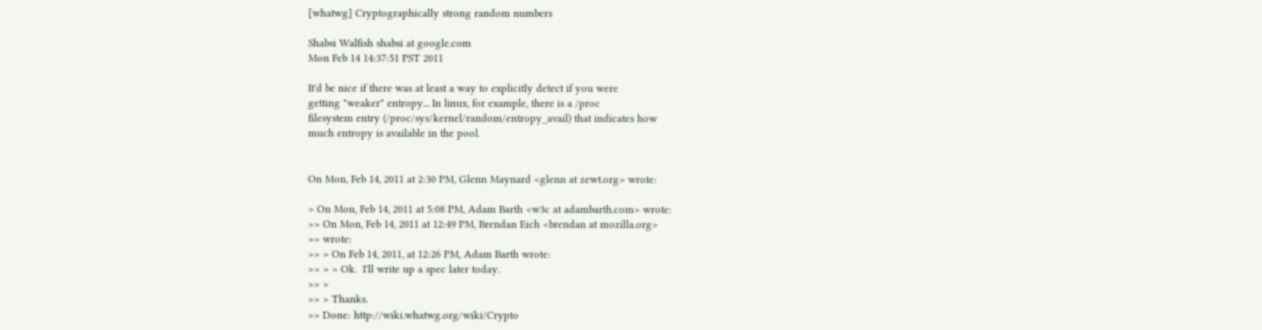[whatwg] Cryptographically strong random numbers

Shabsi Walfish shabsi at google.com
Mon Feb 14 14:37:51 PST 2011

It'd be nice if there was at least a way to explicitly detect if you were
getting "weaker" entropy... In linux, for example, there is a /proc
filesystem entry (/proc/sys/kernel/random/entropy_avail) that indicates how
much entropy is available in the pool.


On Mon, Feb 14, 2011 at 2:30 PM, Glenn Maynard <glenn at zewt.org> wrote:

> On Mon, Feb 14, 2011 at 5:08 PM, Adam Barth <w3c at adambarth.com> wrote:
>> On Mon, Feb 14, 2011 at 12:49 PM, Brendan Eich <brendan at mozilla.org>
>> wrote:
>> > On Feb 14, 2011, at 12:26 PM, Adam Barth wrote:
>> > > Ok.  I'll write up a spec later today.
>> >
>> > Thanks.
>> Done: http://wiki.whatwg.org/wiki/Crypto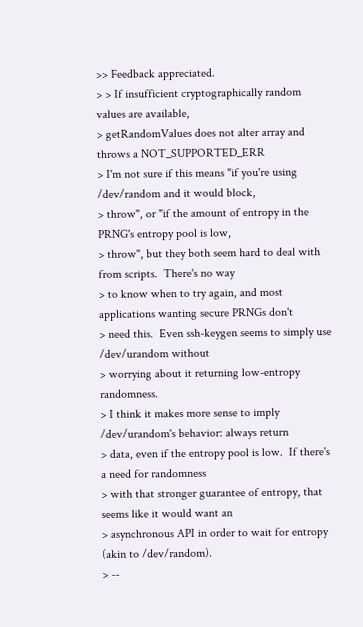>> Feedback appreciated.
> > If insufficient cryptographically random values are available,
> getRandomValues does not alter array and throws a NOT_SUPPORTED_ERR
> I'm not sure if this means "if you're using /dev/random and it would block,
> throw", or "if the amount of entropy in the PRNG's entropy pool is low,
> throw", but they both seem hard to deal with from scripts.  There's no way
> to know when to try again, and most applications wanting secure PRNGs don't
> need this.  Even ssh-keygen seems to simply use /dev/urandom without
> worrying about it returning low-entropy randomness.
> I think it makes more sense to imply /dev/urandom's behavior: always return
> data, even if the entropy pool is low.  If there's a need for randomness
> with that stronger guarantee of entropy, that seems like it would want an
> asynchronous API in order to wait for entropy (akin to /dev/random).
> --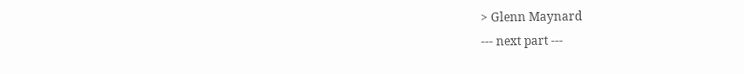> Glenn Maynard
--- next part ---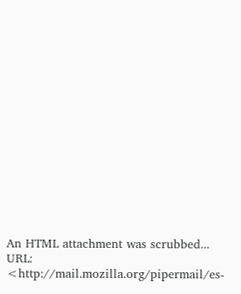An HTML attachment was scrubbed...
URL: <http://mail.mozilla.org/pipermail/es-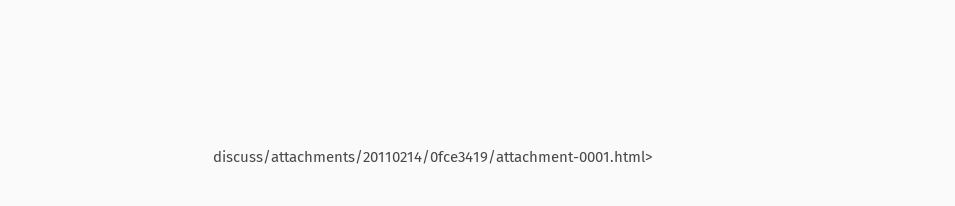discuss/attachments/20110214/0fce3419/attachment-0001.html>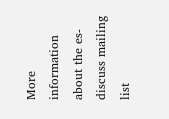More information about the es-discuss mailing list